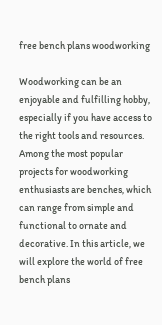free bench plans woodworking

Woodworking can be an enjoyable and fulfilling hobby, especially if you have access to the right tools and resources. Among the most popular projects for woodworking enthusiasts are benches, which can range from simple and functional to ornate and decorative. In this article, we will explore the world of free bench plans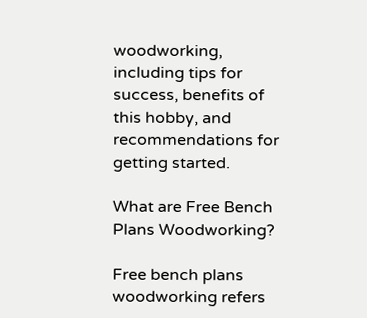woodworking, including tips for success, benefits of this hobby, and recommendations for getting started.

What are Free Bench Plans Woodworking?

Free bench plans woodworking refers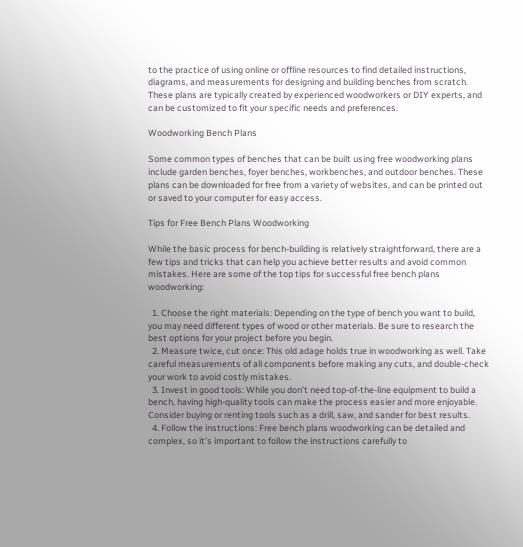to the practice of using online or offline resources to find detailed instructions, diagrams, and measurements for designing and building benches from scratch. These plans are typically created by experienced woodworkers or DIY experts, and can be customized to fit your specific needs and preferences.

Woodworking Bench Plans

Some common types of benches that can be built using free woodworking plans include garden benches, foyer benches, workbenches, and outdoor benches. These plans can be downloaded for free from a variety of websites, and can be printed out or saved to your computer for easy access.

Tips for Free Bench Plans Woodworking

While the basic process for bench-building is relatively straightforward, there are a few tips and tricks that can help you achieve better results and avoid common mistakes. Here are some of the top tips for successful free bench plans woodworking:

  1. Choose the right materials: Depending on the type of bench you want to build, you may need different types of wood or other materials. Be sure to research the best options for your project before you begin.
  2. Measure twice, cut once: This old adage holds true in woodworking as well. Take careful measurements of all components before making any cuts, and double-check your work to avoid costly mistakes.
  3. Invest in good tools: While you don’t need top-of-the-line equipment to build a bench, having high-quality tools can make the process easier and more enjoyable. Consider buying or renting tools such as a drill, saw, and sander for best results.
  4. Follow the instructions: Free bench plans woodworking can be detailed and complex, so it’s important to follow the instructions carefully to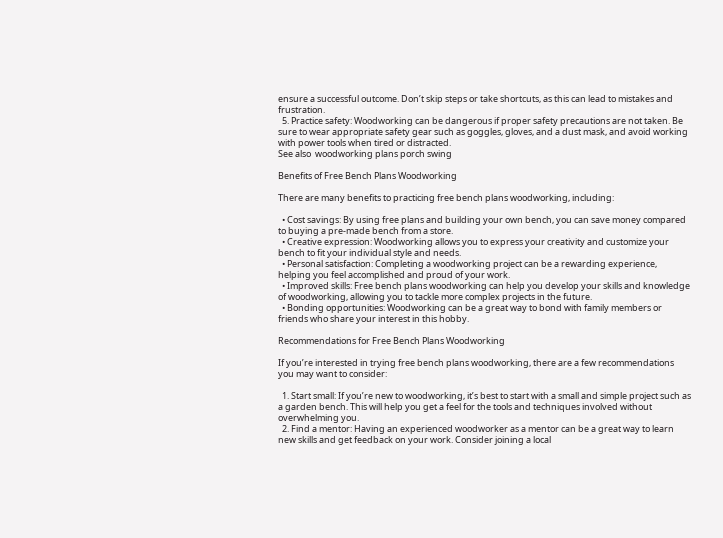ensure a successful outcome. Don’t skip steps or take shortcuts, as this can lead to mistakes and frustration.
  5. Practice safety: Woodworking can be dangerous if proper safety precautions are not taken. Be sure to wear appropriate safety gear such as goggles, gloves, and a dust mask, and avoid working with power tools when tired or distracted.
See also  woodworking plans porch swing

Benefits of Free Bench Plans Woodworking

There are many benefits to practicing free bench plans woodworking, including:

  • Cost savings: By using free plans and building your own bench, you can save money compared to buying a pre-made bench from a store.
  • Creative expression: Woodworking allows you to express your creativity and customize your bench to fit your individual style and needs.
  • Personal satisfaction: Completing a woodworking project can be a rewarding experience, helping you feel accomplished and proud of your work.
  • Improved skills: Free bench plans woodworking can help you develop your skills and knowledge of woodworking, allowing you to tackle more complex projects in the future.
  • Bonding opportunities: Woodworking can be a great way to bond with family members or friends who share your interest in this hobby.

Recommendations for Free Bench Plans Woodworking

If you’re interested in trying free bench plans woodworking, there are a few recommendations you may want to consider:

  1. Start small: If you’re new to woodworking, it’s best to start with a small and simple project such as a garden bench. This will help you get a feel for the tools and techniques involved without overwhelming you.
  2. Find a mentor: Having an experienced woodworker as a mentor can be a great way to learn new skills and get feedback on your work. Consider joining a local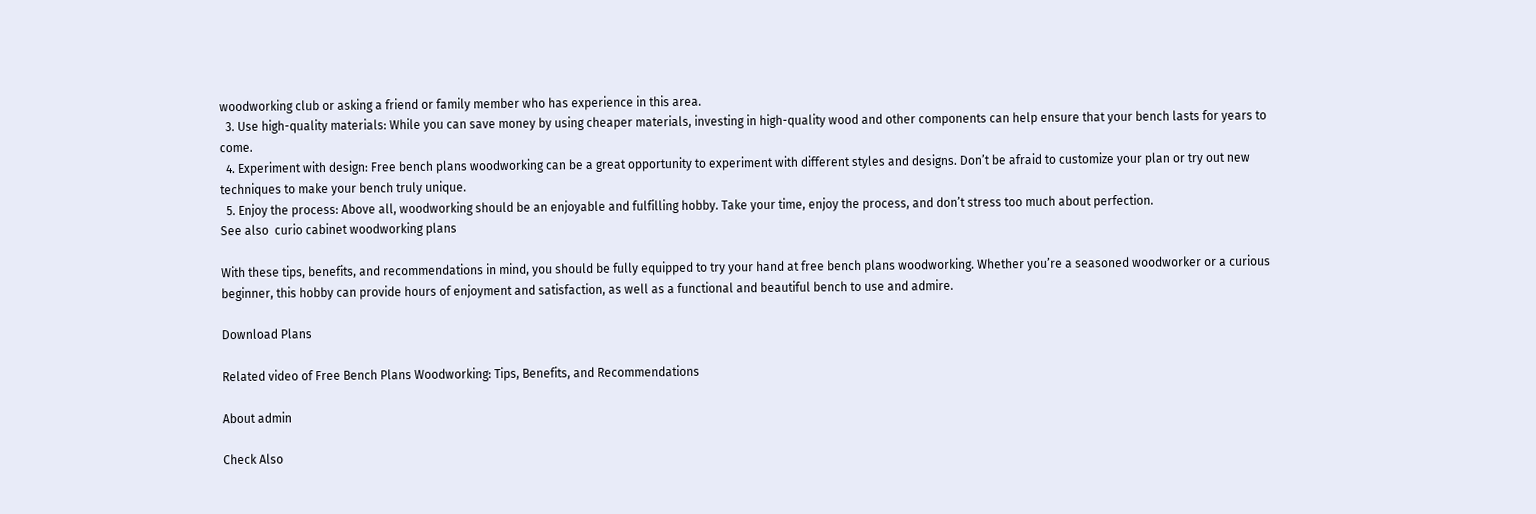woodworking club or asking a friend or family member who has experience in this area.
  3. Use high-quality materials: While you can save money by using cheaper materials, investing in high-quality wood and other components can help ensure that your bench lasts for years to come.
  4. Experiment with design: Free bench plans woodworking can be a great opportunity to experiment with different styles and designs. Don’t be afraid to customize your plan or try out new techniques to make your bench truly unique.
  5. Enjoy the process: Above all, woodworking should be an enjoyable and fulfilling hobby. Take your time, enjoy the process, and don’t stress too much about perfection.
See also  curio cabinet woodworking plans

With these tips, benefits, and recommendations in mind, you should be fully equipped to try your hand at free bench plans woodworking. Whether you’re a seasoned woodworker or a curious beginner, this hobby can provide hours of enjoyment and satisfaction, as well as a functional and beautiful bench to use and admire.

Download Plans

Related video of Free Bench Plans Woodworking: Tips, Benefits, and Recommendations

About admin

Check Also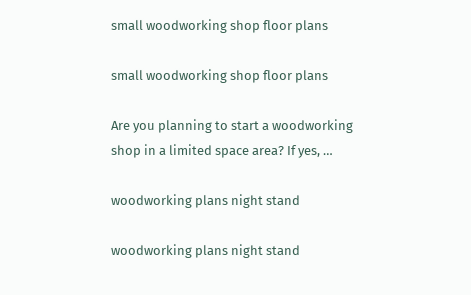small woodworking shop floor plans

small woodworking shop floor plans

Are you planning to start a woodworking shop in a limited space area? If yes, …

woodworking plans night stand

woodworking plans night stand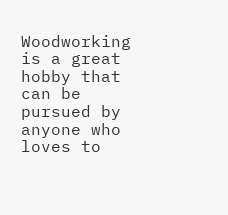Woodworking is a great hobby that can be pursued by anyone who loves to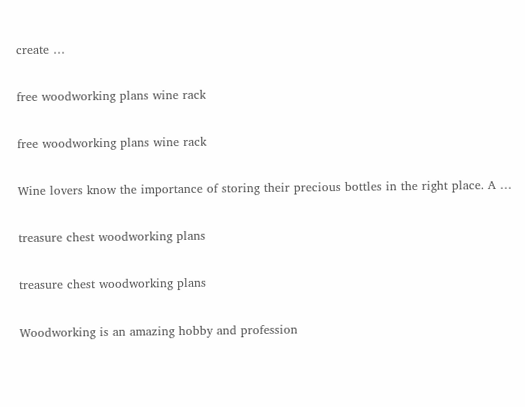create …

free woodworking plans wine rack

free woodworking plans wine rack

Wine lovers know the importance of storing their precious bottles in the right place. A …

treasure chest woodworking plans

treasure chest woodworking plans

Woodworking is an amazing hobby and profession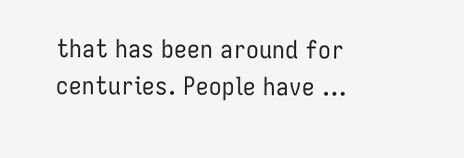that has been around for centuries. People have …